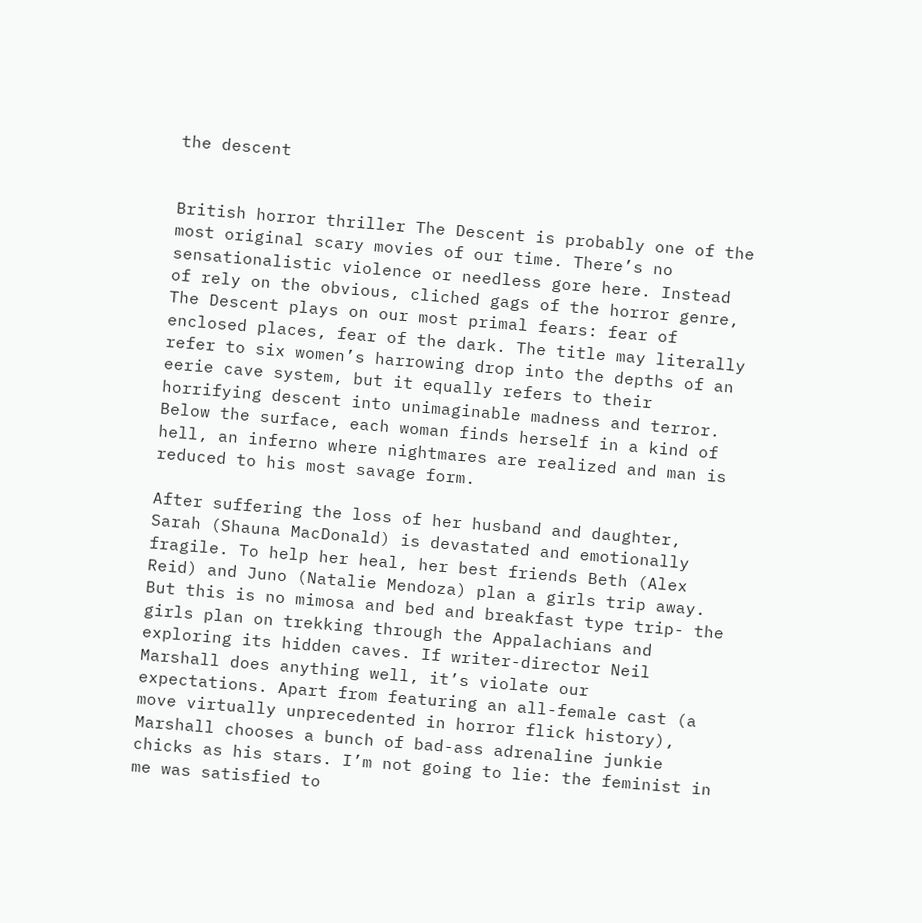the descent


British horror thriller The Descent is probably one of the most original scary movies of our time. There’s no sensationalistic violence or needless gore here. Instead of rely on the obvious, cliched gags of the horror genre, The Descent plays on our most primal fears: fear of enclosed places, fear of the dark. The title may literally refer to six women’s harrowing drop into the depths of an eerie cave system, but it equally refers to their horrifying descent into unimaginable madness and terror. Below the surface, each woman finds herself in a kind of hell, an inferno where nightmares are realized and man is reduced to his most savage form.

After suffering the loss of her husband and daughter, Sarah (Shauna MacDonald) is devastated and emotionally fragile. To help her heal, her best friends Beth (Alex Reid) and Juno (Natalie Mendoza) plan a girls trip away. But this is no mimosa and bed and breakfast type trip- the girls plan on trekking through the Appalachians and exploring its hidden caves. If writer-director Neil Marshall does anything well, it’s violate our expectations. Apart from featuring an all-female cast (a move virtually unprecedented in horror flick history), Marshall chooses a bunch of bad-ass adrenaline junkie chicks as his stars. I’m not going to lie: the feminist in me was satisfied to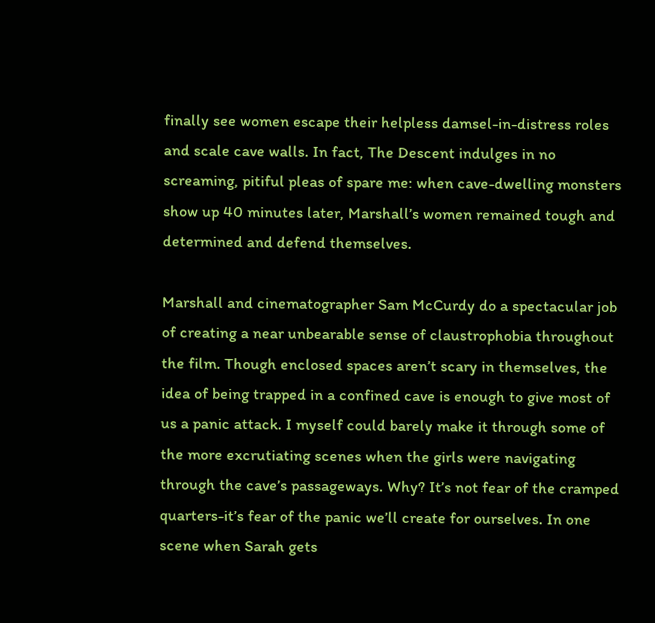finally see women escape their helpless damsel-in-distress roles and scale cave walls. In fact, The Descent indulges in no screaming, pitiful pleas of spare me: when cave-dwelling monsters show up 40 minutes later, Marshall’s women remained tough and determined and defend themselves.

Marshall and cinematographer Sam McCurdy do a spectacular job of creating a near unbearable sense of claustrophobia throughout the film. Though enclosed spaces aren’t scary in themselves, the idea of being trapped in a confined cave is enough to give most of us a panic attack. I myself could barely make it through some of the more excrutiating scenes when the girls were navigating through the cave’s passageways. Why? It’s not fear of the cramped quarters-it’s fear of the panic we’ll create for ourselves. In one scene when Sarah gets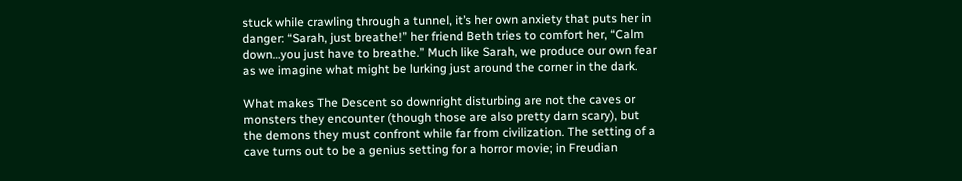stuck while crawling through a tunnel, it’s her own anxiety that puts her in danger: “Sarah, just breathe!” her friend Beth tries to comfort her, “Calm down…you just have to breathe.” Much like Sarah, we produce our own fear as we imagine what might be lurking just around the corner in the dark.

What makes The Descent so downright disturbing are not the caves or monsters they encounter (though those are also pretty darn scary), but the demons they must confront while far from civilization. The setting of a cave turns out to be a genius setting for a horror movie; in Freudian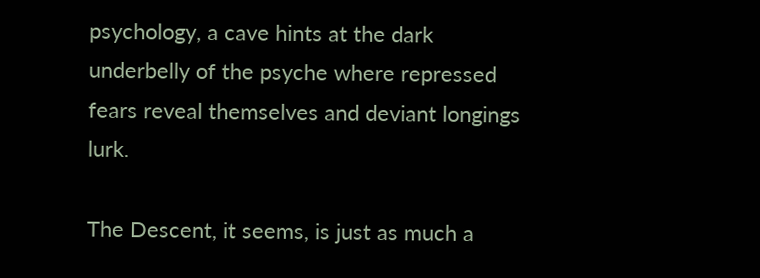psychology, a cave hints at the dark underbelly of the psyche where repressed fears reveal themselves and deviant longings lurk.

The Descent, it seems, is just as much a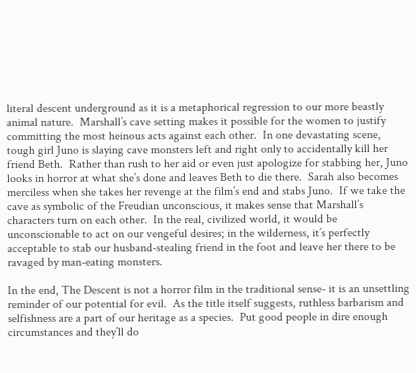literal descent underground as it is a metaphorical regression to our more beastly animal nature.  Marshall’s cave setting makes it possible for the women to justify committing the most heinous acts against each other.  In one devastating scene, tough girl Juno is slaying cave monsters left and right only to accidentally kill her friend Beth.  Rather than rush to her aid or even just apologize for stabbing her, Juno looks in horror at what she’s done and leaves Beth to die there.  Sarah also becomes merciless when she takes her revenge at the film’s end and stabs Juno.  If we take the cave as symbolic of the Freudian unconscious, it makes sense that Marshall’s characters turn on each other.  In the real, civilized world, it would be unconscionable to act on our vengeful desires; in the wilderness, it’s perfectly acceptable to stab our husband-stealing friend in the foot and leave her there to be ravaged by man-eating monsters.

In the end, The Descent is not a horror film in the traditional sense- it is an unsettling reminder of our potential for evil.  As the title itself suggests, ruthless barbarism and selfishness are a part of our heritage as a species.  Put good people in dire enough circumstances and they’ll do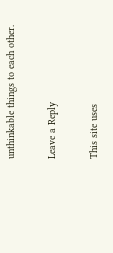unthinkable things to each other.

Leave a Reply

This site uses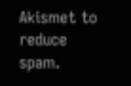Akismet to reduce spam.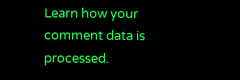Learn how your comment data is processed.